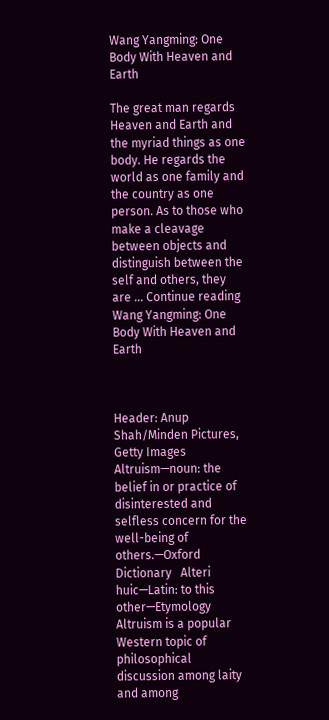Wang Yangming: One Body With Heaven and Earth

The great man regards Heaven and Earth and the myriad things as one body. He regards the world as one family and the country as one person. As to those who make a cleavage between objects and distinguish between the self and others, they are … Continue reading Wang Yangming: One Body With Heaven and Earth



Header: Anup Shah/Minden Pictures, Getty Images Altruism—noun: the belief in or practice of disinterested and selfless concern for the well-being of others.—Oxford Dictionary   Alteri huic—Latin: to this other—Etymology Altruism is a popular Western topic of philosophical discussion among laity and among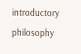introductory philosophy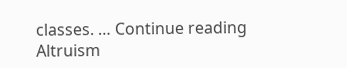classes. … Continue reading Altruism